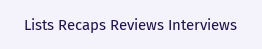Lists Recaps Reviews Interviews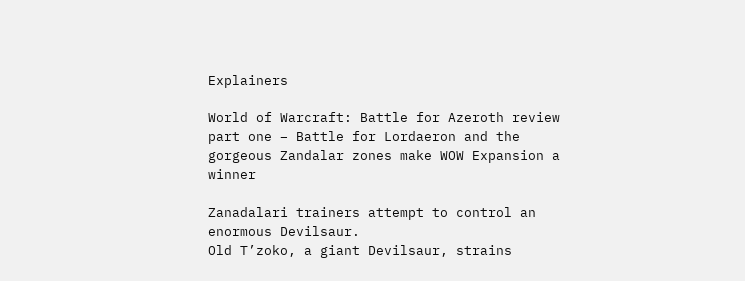Explainers

World of Warcraft: Battle for Azeroth review part one – Battle for Lordaeron and the gorgeous Zandalar zones make WOW Expansion a winner

Zanadalari trainers attempt to control an enormous Devilsaur.
Old T’zoko, a giant Devilsaur, strains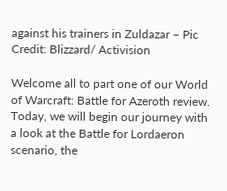against his trainers in Zuldazar – Pic Credit: Blizzard/ Activision

Welcome all to part one of our World of Warcraft: Battle for Azeroth review. Today, we will begin our journey with a look at the Battle for Lordaeron scenario, the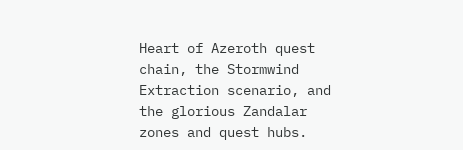Heart of Azeroth quest chain, the Stormwind Extraction scenario, and the glorious Zandalar zones and quest hubs.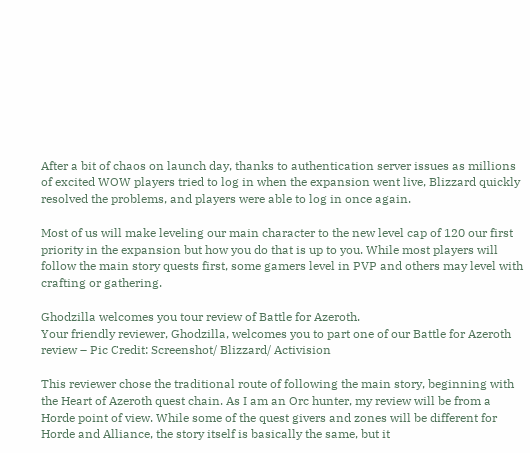After a bit of chaos on launch day, thanks to authentication server issues as millions of excited WOW players tried to log in when the expansion went live, Blizzard quickly resolved the problems, and players were able to log in once again.

Most of us will make leveling our main character to the new level cap of 120 our first priority in the expansion but how you do that is up to you. While most players will follow the main story quests first, some gamers level in PVP and others may level with crafting or gathering.

Ghodzilla welcomes you tour review of Battle for Azeroth.
Your friendly reviewer, Ghodzilla, welcomes you to part one of our Battle for Azeroth review – Pic Credit: Screenshot/ Blizzard/ Activision

This reviewer chose the traditional route of following the main story, beginning with the Heart of Azeroth quest chain. As I am an Orc hunter, my review will be from a Horde point of view. While some of the quest givers and zones will be different for Horde and Alliance, the story itself is basically the same, but it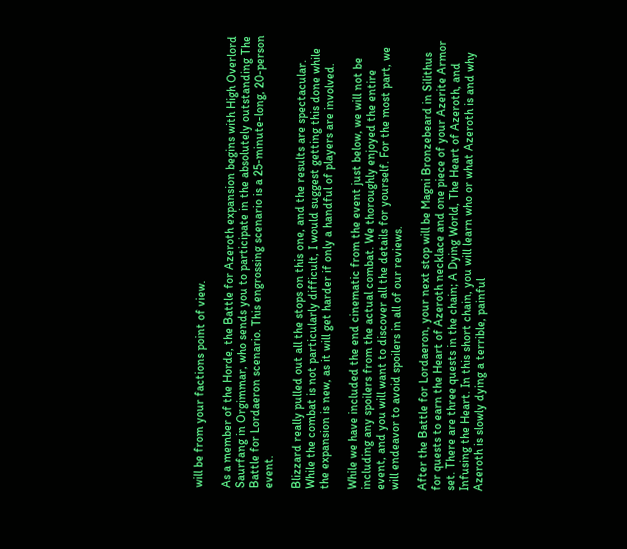will be from your factions point of view.

As a member of the Horde, the Battle for Azeroth expansion begins with High Overlord Saurfang in Orgimmar, who sends you to participate in the absolutely outstanding The Battle for Lordaeron scenario. This engrossing scenario is a 25-minute-long, 20-person event.

Blizzard really pulled out all the stops on this one, and the results are spectacular. While the combat is not particularly difficult, I would suggest getting this done while the expansion is new, as it will get harder if only a handful of players are involved.

While we have included the end cinematic from the event just below, we will not be including any spoilers from the actual combat. We thoroughly enjoyed the entire event, and you will want to discover all the details for yourself. For the most part, we will endeavor to avoid spoilers in all of our reviews.

After the Battle for Lordaeron, your next stop will be Magni Bronzebeard in Silithus for quests to earn the Heart of Azeroth necklace and one piece of your Azerite Armor set. There are three quests in the chain; A Dying World, The Heart of Azeroth, and Infusing the Heart. In this short chain, you will learn who or what Azeroth is and why Azeroth is slowly dying a terrible, painful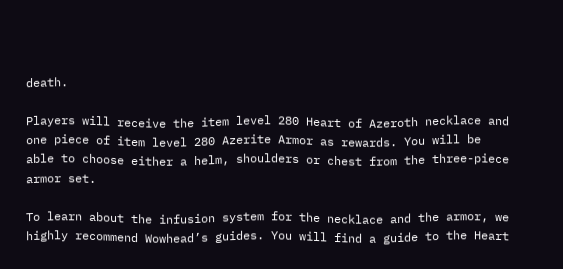death.

Players will receive the item level 280 Heart of Azeroth necklace and one piece of item level 280 Azerite Armor as rewards. You will be able to choose either a helm, shoulders or chest from the three-piece armor set.

To learn about the infusion system for the necklace and the armor, we highly recommend Wowhead’s guides. You will find a guide to the Heart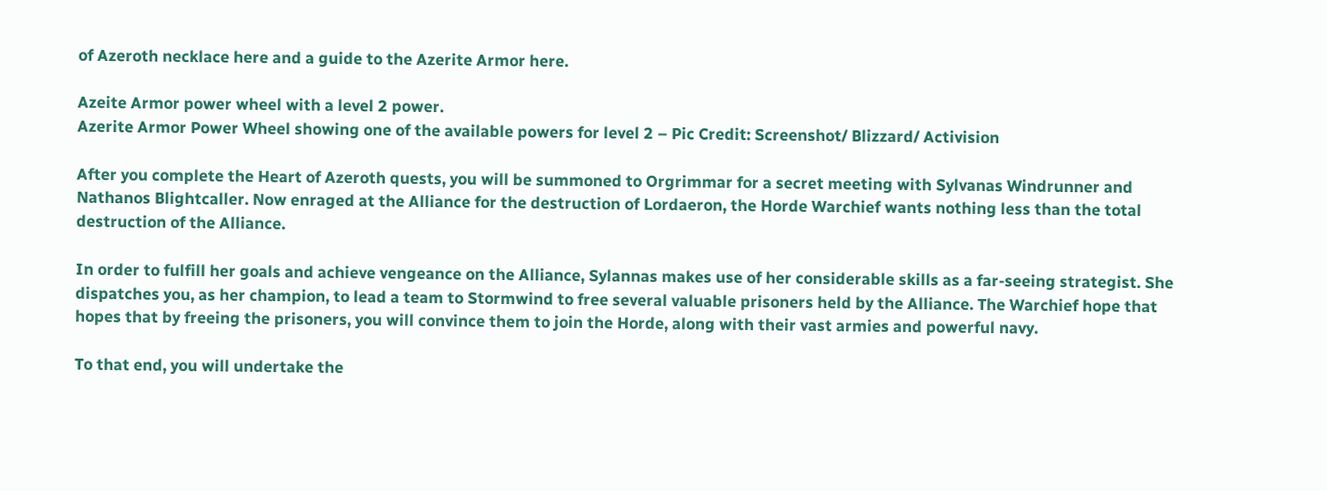of Azeroth necklace here and a guide to the Azerite Armor here.

Azeite Armor power wheel with a level 2 power.
Azerite Armor Power Wheel showing one of the available powers for level 2 – Pic Credit: Screenshot/ Blizzard/ Activision

After you complete the Heart of Azeroth quests, you will be summoned to Orgrimmar for a secret meeting with Sylvanas Windrunner and Nathanos Blightcaller. Now enraged at the Alliance for the destruction of Lordaeron, the Horde Warchief wants nothing less than the total destruction of the Alliance.

In order to fulfill her goals and achieve vengeance on the Alliance, Sylannas makes use of her considerable skills as a far-seeing strategist. She dispatches you, as her champion, to lead a team to Stormwind to free several valuable prisoners held by the Alliance. The Warchief hope that hopes that by freeing the prisoners, you will convince them to join the Horde, along with their vast armies and powerful navy.

To that end, you will undertake the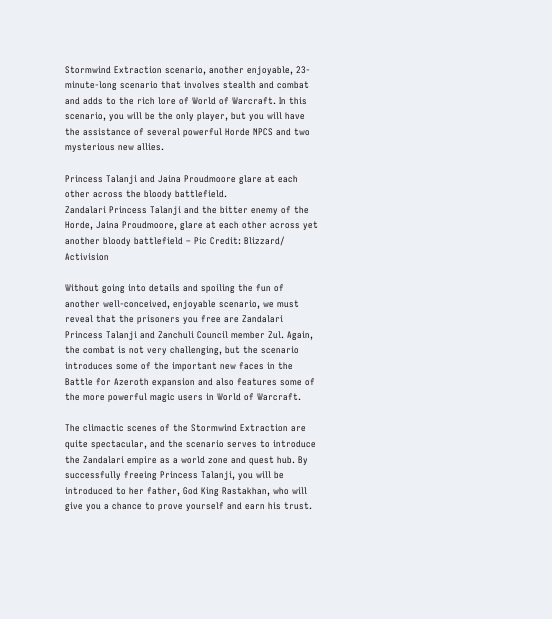Stormwind Extraction scenario, another enjoyable, 23-minute-long scenario that involves stealth and combat and adds to the rich lore of World of Warcraft. In this scenario, you will be the only player, but you will have the assistance of several powerful Horde NPCS and two mysterious new allies.

Princess Talanji and Jaina Proudmoore glare at each other across the bloody battlefield.
Zandalari Princess Talanji and the bitter enemy of the Horde, Jaina Proudmoore, glare at each other across yet another bloody battlefield – Pic Credit: Blizzard/ Activision

Without going into details and spoiling the fun of another well-conceived, enjoyable scenario, we must reveal that the prisoners you free are Zandalari Princess Talanji and Zanchuli Council member Zul. Again, the combat is not very challenging, but the scenario introduces some of the important new faces in the Battle for Azeroth expansion and also features some of the more powerful magic users in World of Warcraft.

The climactic scenes of the Stormwind Extraction are quite spectacular, and the scenario serves to introduce the Zandalari empire as a world zone and quest hub. By successfully freeing Princess Talanji, you will be introduced to her father, God King Rastakhan, who will give you a chance to prove yourself and earn his trust.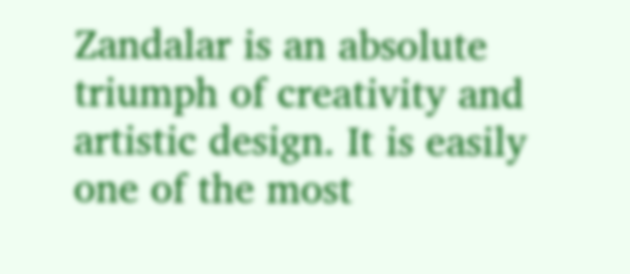Zandalar is an absolute triumph of creativity and artistic design. It is easily one of the most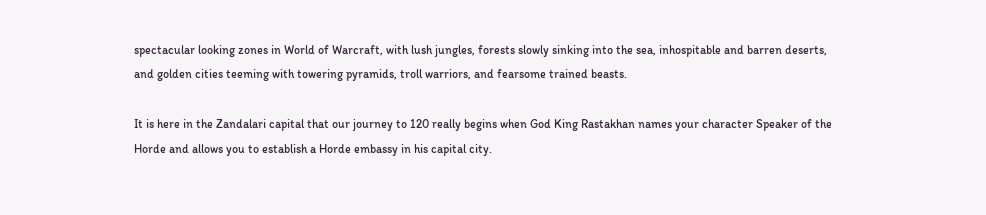spectacular looking zones in World of Warcraft, with lush jungles, forests slowly sinking into the sea, inhospitable and barren deserts, and golden cities teeming with towering pyramids, troll warriors, and fearsome trained beasts.

It is here in the Zandalari capital that our journey to 120 really begins when God King Rastakhan names your character Speaker of the Horde and allows you to establish a Horde embassy in his capital city.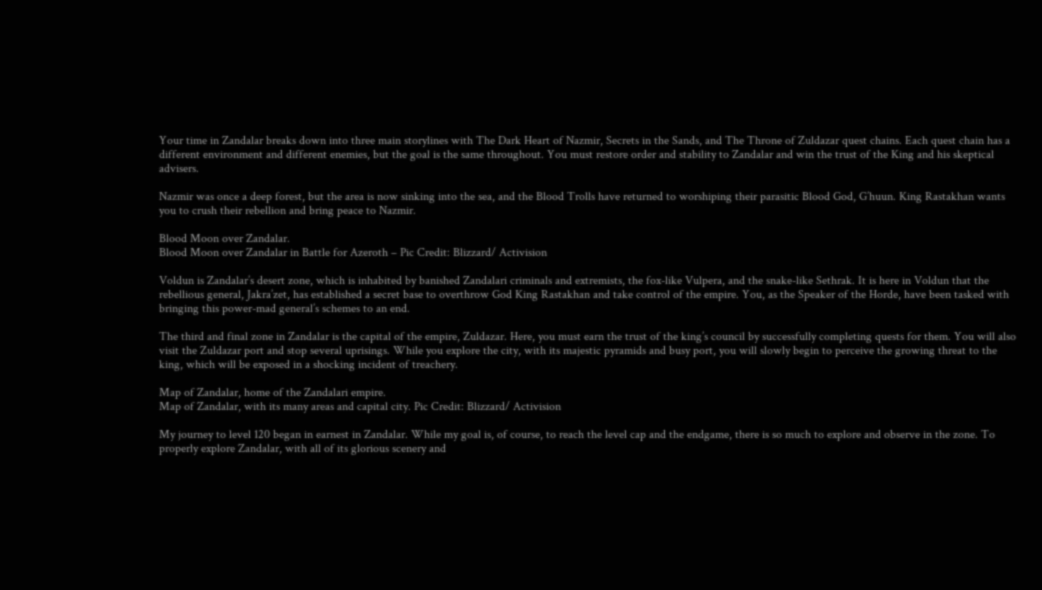Your time in Zandalar breaks down into three main storylines with The Dark Heart of Nazmir, Secrets in the Sands, and The Throne of Zuldazar quest chains. Each quest chain has a different environment and different enemies, but the goal is the same throughout. You must restore order and stability to Zandalar and win the trust of the King and his skeptical advisers.

Nazmir was once a deep forest, but the area is now sinking into the sea, and the Blood Trolls have returned to worshiping their parasitic Blood God, G’huun. King Rastakhan wants you to crush their rebellion and bring peace to Nazmir.

Blood Moon over Zandalar.
Blood Moon over Zandalar in Battle for Azeroth – Pic Credit: Blizzard/ Activision

Voldun is Zandalar’s desert zone, which is inhabited by banished Zandalari criminals and extremists, the fox-like Vulpera, and the snake-like Sethrak. It is here in Voldun that the rebellious general, Jakra’zet, has established a secret base to overthrow God King Rastakhan and take control of the empire. You, as the Speaker of the Horde, have been tasked with bringing this power-mad general’s schemes to an end.

The third and final zone in Zandalar is the capital of the empire, Zuldazar. Here, you must earn the trust of the king’s council by successfully completing quests for them. You will also visit the Zuldazar port and stop several uprisings. While you explore the city, with its majestic pyramids and busy port, you will slowly begin to perceive the growing threat to the king, which will be exposed in a shocking incident of treachery.

Map of Zandalar, home of the Zandalari empire.
Map of Zandalar, with its many areas and capital city. Pic Credit: Blizzard/ Activision

My journey to level 120 began in earnest in Zandalar. While my goal is, of course, to reach the level cap and the endgame, there is so much to explore and observe in the zone. To properly explore Zandalar, with all of its glorious scenery and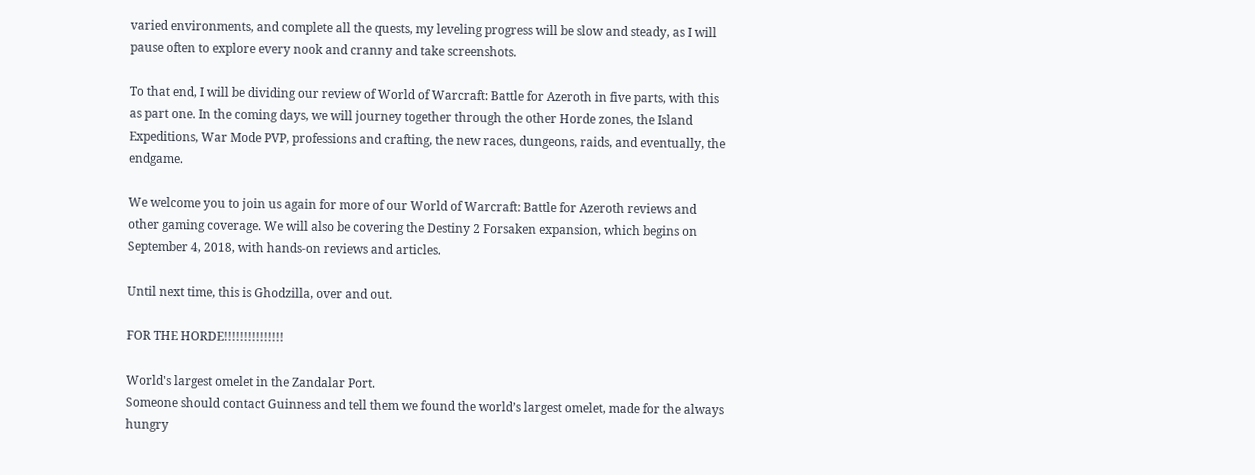varied environments, and complete all the quests, my leveling progress will be slow and steady, as I will pause often to explore every nook and cranny and take screenshots.

To that end, I will be dividing our review of World of Warcraft: Battle for Azeroth in five parts, with this as part one. In the coming days, we will journey together through the other Horde zones, the Island Expeditions, War Mode PVP, professions and crafting, the new races, dungeons, raids, and eventually, the endgame.

We welcome you to join us again for more of our World of Warcraft: Battle for Azeroth reviews and other gaming coverage. We will also be covering the Destiny 2 Forsaken expansion, which begins on September 4, 2018, with hands-on reviews and articles.

Until next time, this is Ghodzilla, over and out.

FOR THE HORDE!!!!!!!!!!!!!!!

World's largest omelet in the Zandalar Port.
Someone should contact Guinness and tell them we found the world’s largest omelet, made for the always hungry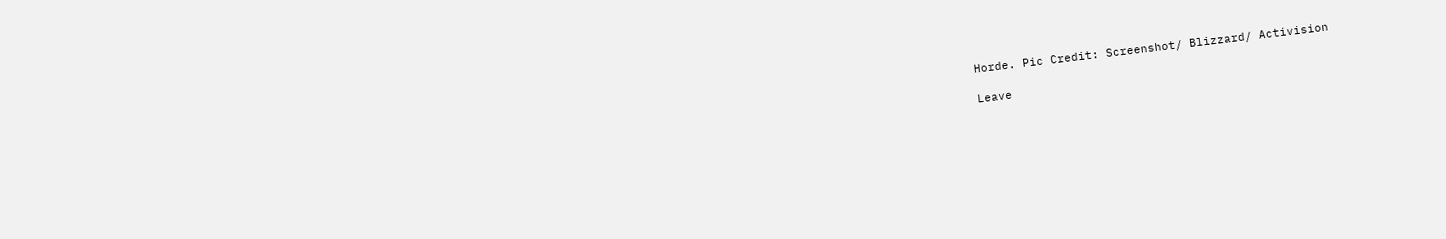Horde. Pic Credit: Screenshot/ Blizzard/ Activision

Leave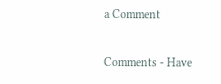a Comment

Comments - Have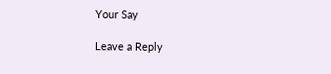Your Say

Leave a Reply